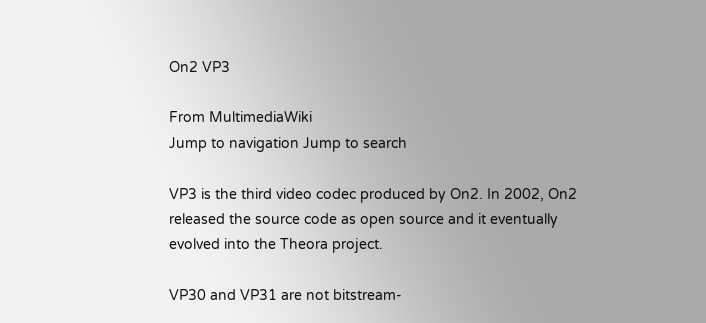On2 VP3

From MultimediaWiki
Jump to navigation Jump to search

VP3 is the third video codec produced by On2. In 2002, On2 released the source code as open source and it eventually evolved into the Theora project.

VP30 and VP31 are not bitstream-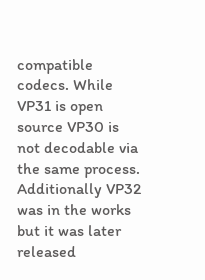compatible codecs. While VP31 is open source VP30 is not decodable via the same process. Additionally VP32 was in the works but it was later released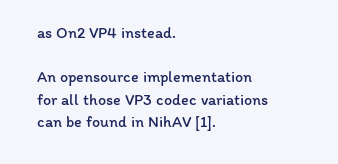as On2 VP4 instead.

An opensource implementation for all those VP3 codec variations can be found in NihAV [1].